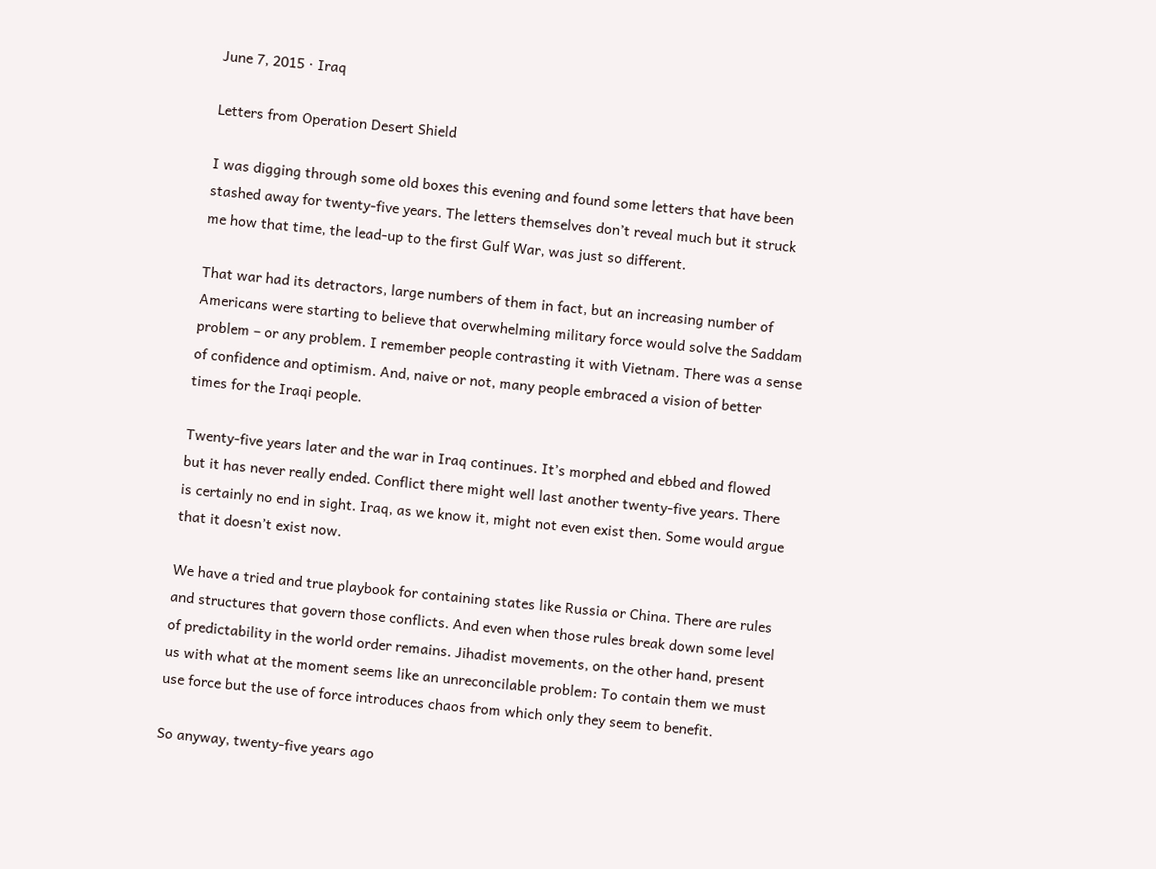June 7, 2015 · Iraq

Letters from Operation Desert Shield

I was digging through some old boxes this evening and found some letters that have been stashed away for twenty-five years. The letters themselves don’t reveal much but it struck me how that time, the lead-up to the first Gulf War, was just so different.

That war had its detractors, large numbers of them in fact, but an increasing number of Americans were starting to believe that overwhelming military force would solve the Saddam problem – or any problem. I remember people contrasting it with Vietnam. There was a sense of confidence and optimism. And, naive or not, many people embraced a vision of better times for the Iraqi people.

Twenty-five years later and the war in Iraq continues. It’s morphed and ebbed and flowed but it has never really ended. Conflict there might well last another twenty-five years. There is certainly no end in sight. Iraq, as we know it, might not even exist then. Some would argue that it doesn’t exist now.

We have a tried and true playbook for containing states like Russia or China. There are rules and structures that govern those conflicts. And even when those rules break down some level of predictability in the world order remains. Jihadist movements, on the other hand, present us with what at the moment seems like an unreconcilable problem: To contain them we must use force but the use of force introduces chaos from which only they seem to benefit.

So anyway, twenty-five years ago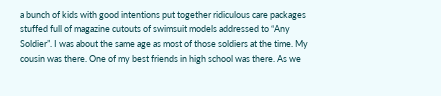a bunch of kids with good intentions put together ridiculous care packages stuffed full of magazine cutouts of swimsuit models addressed to “Any Soldier”. I was about the same age as most of those soldiers at the time. My cousin was there. One of my best friends in high school was there. As we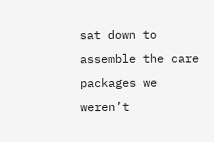sat down to assemble the care packages we weren’t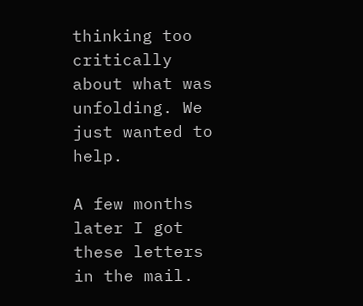thinking too critically about what was unfolding. We just wanted to help.

A few months later I got these letters in the mail.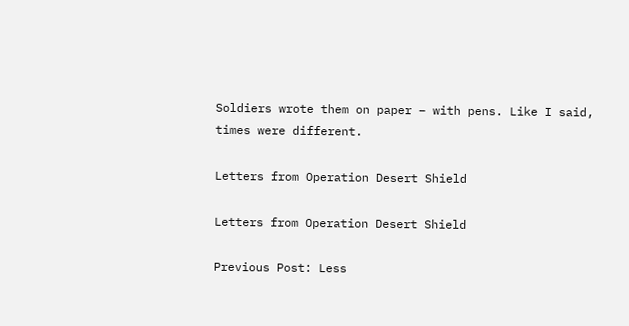Soldiers wrote them on paper – with pens. Like I said, times were different.

Letters from Operation Desert Shield

Letters from Operation Desert Shield

Previous Post: Less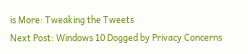is More: Tweaking the Tweets
Next Post: Windows 10 Dogged by Privacy Concerns